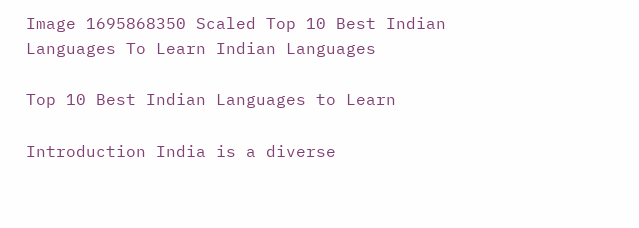Image 1695868350 Scaled Top 10 Best Indian Languages To Learn Indian Languages

Top 10 Best Indian Languages to Learn

Introduction India is a diverse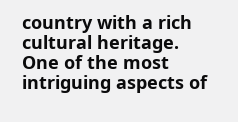country with a rich cultural heritage. One of the most intriguing aspects of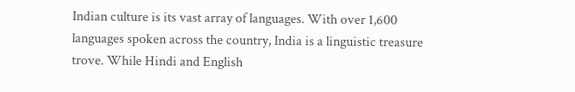Indian culture is its vast array of languages. With over 1,600 languages spoken across the country, India is a linguistic treasure trove. While Hindi and English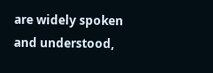are widely spoken and understood,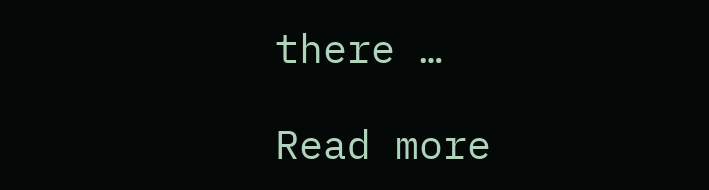there …

Read more